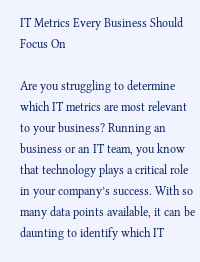IT Metrics Every Business Should Focus On

Are you struggling to determine which IT metrics are most relevant to your business? Running an business or an IT team, you know that technology plays a critical role in your company’s success. With so many data points available, it can be daunting to identify which IT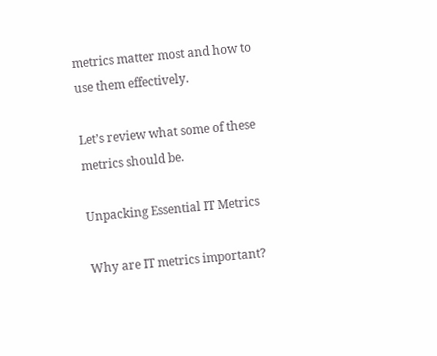metrics matter most and how to use them effectively.

Let’s review what some of these metrics should be.

Unpacking Essential IT Metrics

Why are IT metrics important?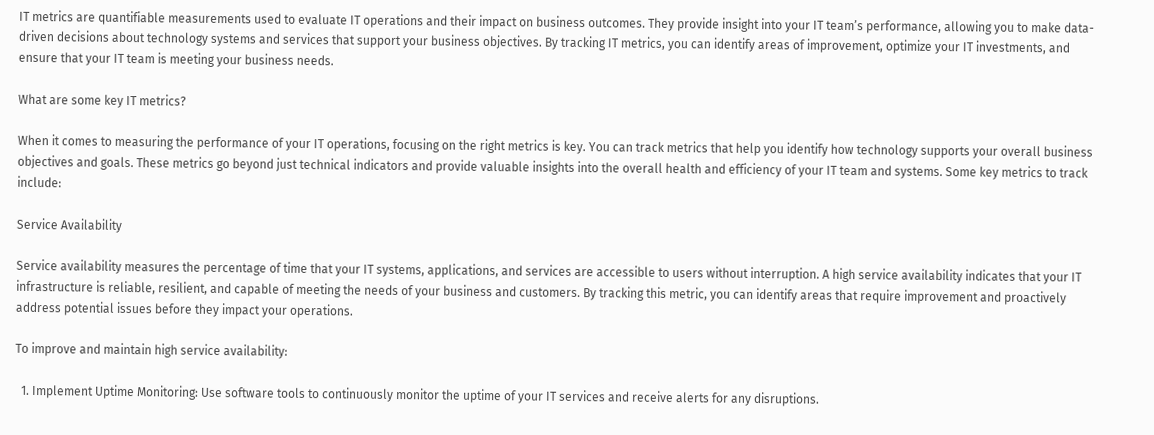IT metrics are quantifiable measurements used to evaluate IT operations and their impact on business outcomes. They provide insight into your IT team’s performance, allowing you to make data-driven decisions about technology systems and services that support your business objectives. By tracking IT metrics, you can identify areas of improvement, optimize your IT investments, and ensure that your IT team is meeting your business needs.

What are some key IT metrics?

When it comes to measuring the performance of your IT operations, focusing on the right metrics is key. You can track metrics that help you identify how technology supports your overall business objectives and goals. These metrics go beyond just technical indicators and provide valuable insights into the overall health and efficiency of your IT team and systems. Some key metrics to track include:

Service Availability

Service availability measures the percentage of time that your IT systems, applications, and services are accessible to users without interruption. A high service availability indicates that your IT infrastructure is reliable, resilient, and capable of meeting the needs of your business and customers. By tracking this metric, you can identify areas that require improvement and proactively address potential issues before they impact your operations.

To improve and maintain high service availability:

  1. Implement Uptime Monitoring: Use software tools to continuously monitor the uptime of your IT services and receive alerts for any disruptions.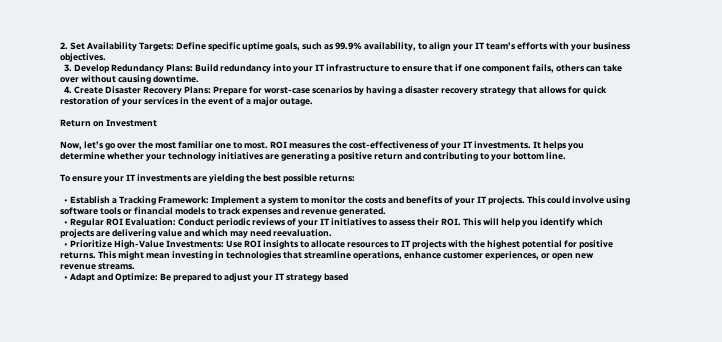2. Set Availability Targets: Define specific uptime goals, such as 99.9% availability, to align your IT team’s efforts with your business objectives.
  3. Develop Redundancy Plans: Build redundancy into your IT infrastructure to ensure that if one component fails, others can take over without causing downtime.
  4. Create Disaster Recovery Plans: Prepare for worst-case scenarios by having a disaster recovery strategy that allows for quick restoration of your services in the event of a major outage.

Return on Investment

Now, let’s go over the most familiar one to most. ROI measures the cost-effectiveness of your IT investments. It helps you determine whether your technology initiatives are generating a positive return and contributing to your bottom line.

To ensure your IT investments are yielding the best possible returns:

  • Establish a Tracking Framework: Implement a system to monitor the costs and benefits of your IT projects. This could involve using software tools or financial models to track expenses and revenue generated.
  • Regular ROI Evaluation: Conduct periodic reviews of your IT initiatives to assess their ROI. This will help you identify which projects are delivering value and which may need reevaluation.
  • Prioritize High-Value Investments: Use ROI insights to allocate resources to IT projects with the highest potential for positive returns. This might mean investing in technologies that streamline operations, enhance customer experiences, or open new revenue streams.
  • Adapt and Optimize: Be prepared to adjust your IT strategy based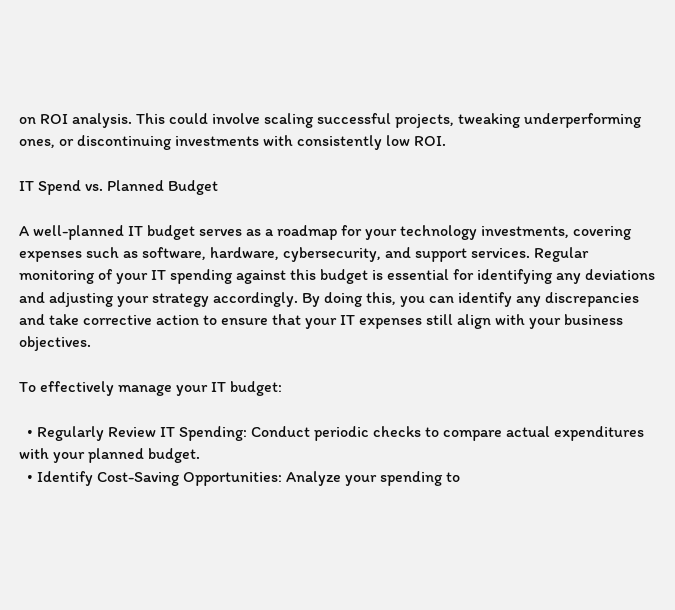on ROI analysis. This could involve scaling successful projects, tweaking underperforming ones, or discontinuing investments with consistently low ROI.

IT Spend vs. Planned Budget

A well-planned IT budget serves as a roadmap for your technology investments, covering expenses such as software, hardware, cybersecurity, and support services. Regular monitoring of your IT spending against this budget is essential for identifying any deviations and adjusting your strategy accordingly. By doing this, you can identify any discrepancies and take corrective action to ensure that your IT expenses still align with your business objectives.

To effectively manage your IT budget:

  • Regularly Review IT Spending: Conduct periodic checks to compare actual expenditures with your planned budget.
  • Identify Cost-Saving Opportunities: Analyze your spending to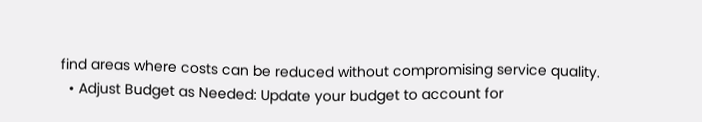find areas where costs can be reduced without compromising service quality.
  • Adjust Budget as Needed: Update your budget to account for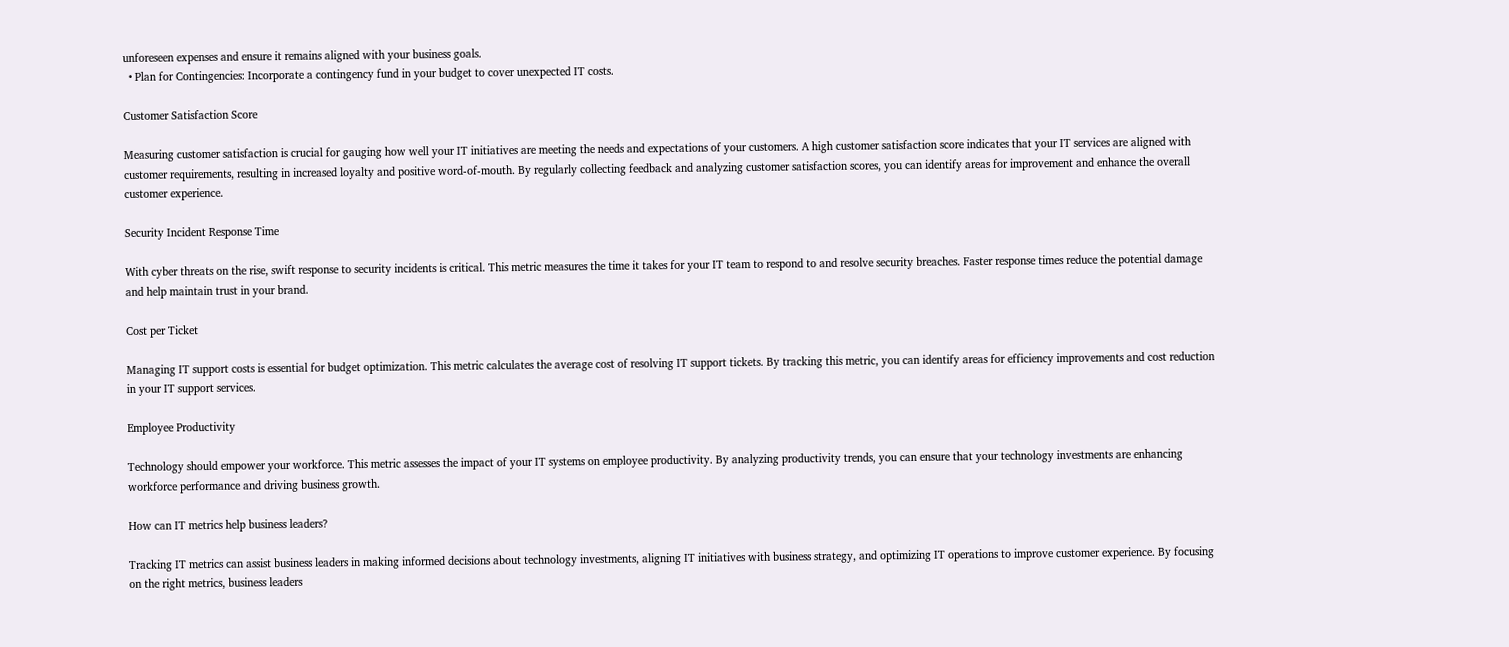unforeseen expenses and ensure it remains aligned with your business goals.
  • Plan for Contingencies: Incorporate a contingency fund in your budget to cover unexpected IT costs.

Customer Satisfaction Score

Measuring customer satisfaction is crucial for gauging how well your IT initiatives are meeting the needs and expectations of your customers. A high customer satisfaction score indicates that your IT services are aligned with customer requirements, resulting in increased loyalty and positive word-of-mouth. By regularly collecting feedback and analyzing customer satisfaction scores, you can identify areas for improvement and enhance the overall customer experience.

Security Incident Response Time

With cyber threats on the rise, swift response to security incidents is critical. This metric measures the time it takes for your IT team to respond to and resolve security breaches. Faster response times reduce the potential damage and help maintain trust in your brand.

Cost per Ticket

Managing IT support costs is essential for budget optimization. This metric calculates the average cost of resolving IT support tickets. By tracking this metric, you can identify areas for efficiency improvements and cost reduction in your IT support services.

Employee Productivity

Technology should empower your workforce. This metric assesses the impact of your IT systems on employee productivity. By analyzing productivity trends, you can ensure that your technology investments are enhancing workforce performance and driving business growth.

How can IT metrics help business leaders?

Tracking IT metrics can assist business leaders in making informed decisions about technology investments, aligning IT initiatives with business strategy, and optimizing IT operations to improve customer experience. By focusing on the right metrics, business leaders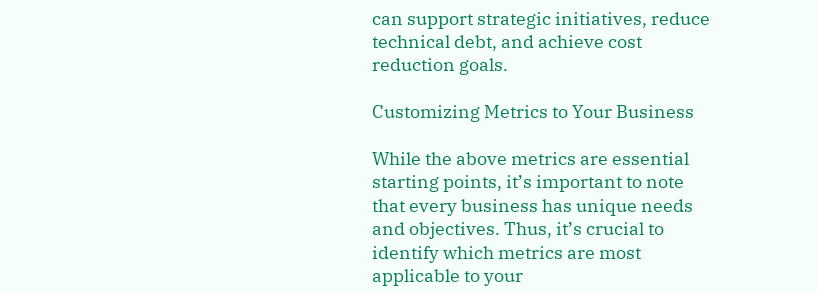can support strategic initiatives, reduce technical debt, and achieve cost reduction goals.

Customizing Metrics to Your Business

While the above metrics are essential starting points, it’s important to note that every business has unique needs and objectives. Thus, it’s crucial to identify which metrics are most applicable to your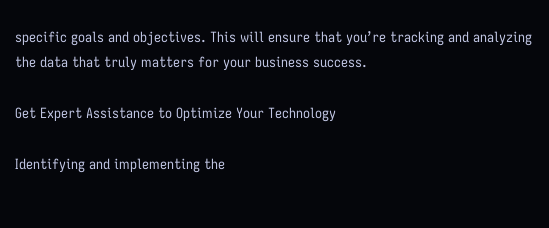specific goals and objectives. This will ensure that you’re tracking and analyzing the data that truly matters for your business success.

Get Expert Assistance to Optimize Your Technology

Identifying and implementing the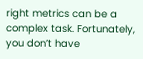right metrics can be a complex task. Fortunately, you don’t have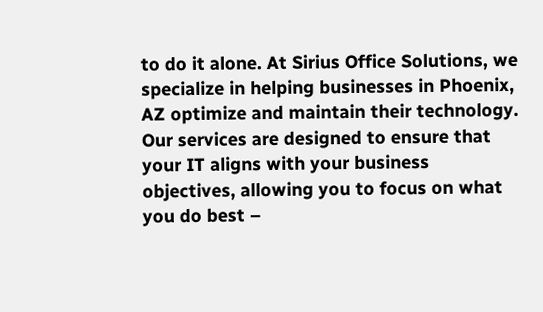to do it alone. At Sirius Office Solutions, we specialize in helping businesses in Phoenix, AZ optimize and maintain their technology. Our services are designed to ensure that your IT aligns with your business objectives, allowing you to focus on what you do best –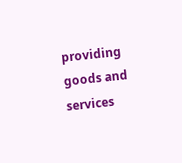providing goods and services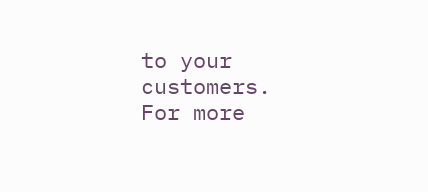to your customers. For more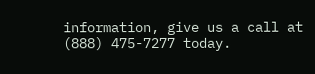information, give us a call at (888) 475-7277 today.